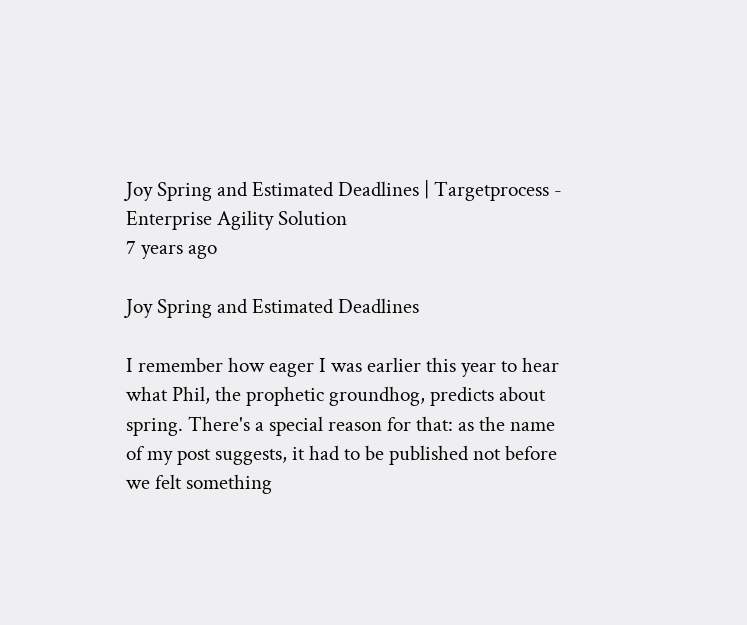Joy Spring and Estimated Deadlines | Targetprocess - Enterprise Agility Solution
7 years ago

Joy Spring and Estimated Deadlines

I remember how eager I was earlier this year to hear what Phil, the prophetic groundhog, predicts about spring. There's a special reason for that: as the name of my post suggests, it had to be published not before we felt something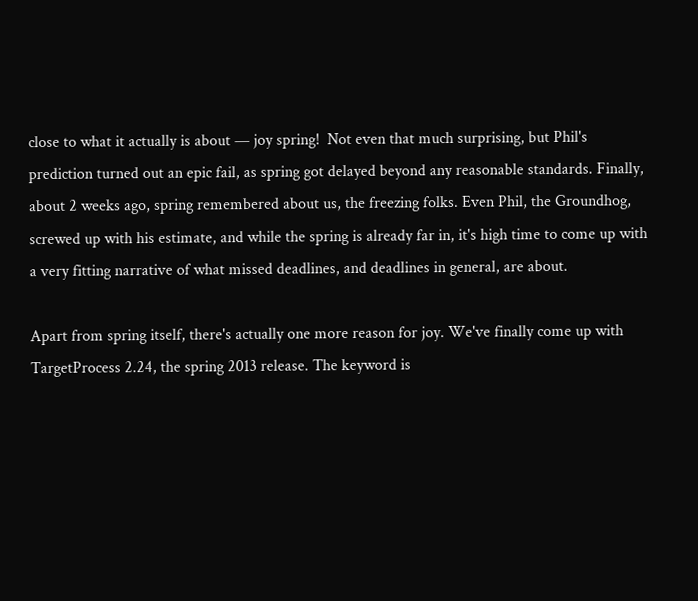close to what it actually is about — joy spring!  Not even that much surprising, but Phil's prediction turned out an epic fail, as spring got delayed beyond any reasonable standards. Finally, about 2 weeks ago, spring remembered about us, the freezing folks. Even Phil, the Groundhog, screwed up with his estimate, and while the spring is already far in, it's high time to come up with a very fitting narrative of what missed deadlines, and deadlines in general, are about.

Apart from spring itself, there's actually one more reason for joy. We've finally come up with TargetProcess 2.24, the spring 2013 release. The keyword is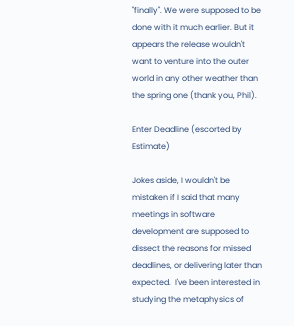"finally". We were supposed to be done with it much earlier. But it appears the release wouldn't want to venture into the outer world in any other weather than the spring one (thank you, Phil).

Enter Deadline (escorted by Estimate)

Jokes aside, I wouldn't be mistaken if I said that many meetings in software development are supposed to dissect the reasons for missed deadlines, or delivering later than expected.  I've been interested in studying the metaphysics of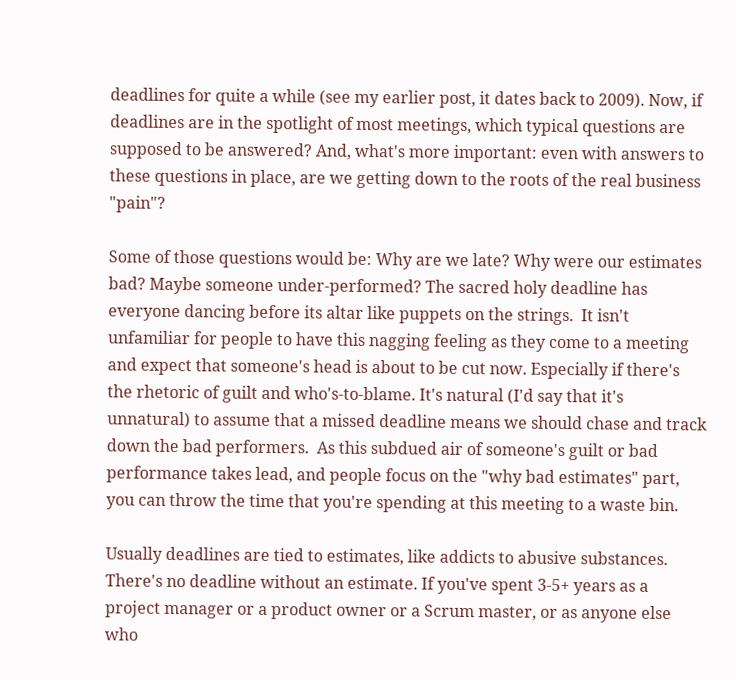deadlines for quite a while (see my earlier post, it dates back to 2009). Now, if deadlines are in the spotlight of most meetings, which typical questions are supposed to be answered? And, what's more important: even with answers to these questions in place, are we getting down to the roots of the real business "pain"?

Some of those questions would be: Why are we late? Why were our estimates bad? Maybe someone under-performed? The sacred holy deadline has everyone dancing before its altar like puppets on the strings.  It isn't unfamiliar for people to have this nagging feeling as they come to a meeting and expect that someone's head is about to be cut now. Especially if there's the rhetoric of guilt and who's-to-blame. It's natural (I'd say that it's unnatural) to assume that a missed deadline means we should chase and track down the bad performers.  As this subdued air of someone's guilt or bad performance takes lead, and people focus on the "why bad estimates" part, you can throw the time that you're spending at this meeting to a waste bin.

Usually deadlines are tied to estimates, like addicts to abusive substances. There's no deadline without an estimate. If you've spent 3-5+ years as a project manager or a product owner or a Scrum master, or as anyone else who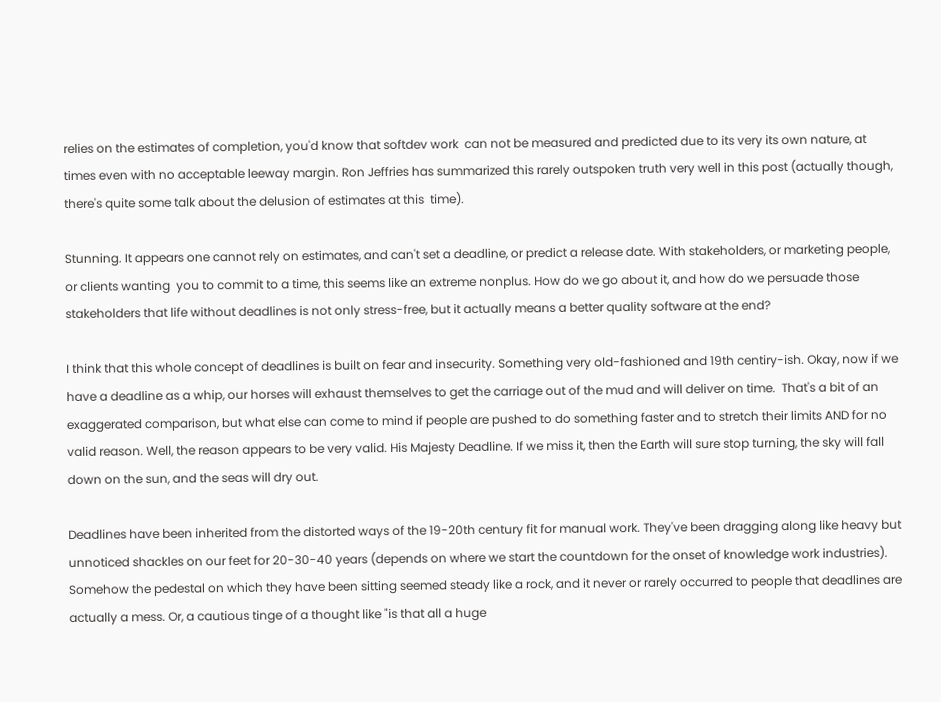relies on the estimates of completion, you'd know that softdev work  can not be measured and predicted due to its very its own nature, at times even with no acceptable leeway margin. Ron Jeffries has summarized this rarely outspoken truth very well in this post (actually though, there's quite some talk about the delusion of estimates at this  time).

Stunning. It appears one cannot rely on estimates, and can't set a deadline, or predict a release date. With stakeholders, or marketing people, or clients wanting  you to commit to a time, this seems like an extreme nonplus. How do we go about it, and how do we persuade those stakeholders that life without deadlines is not only stress-free, but it actually means a better quality software at the end?

I think that this whole concept of deadlines is built on fear and insecurity. Something very old-fashioned and 19th centiry-ish. Okay, now if we have a deadline as a whip, our horses will exhaust themselves to get the carriage out of the mud and will deliver on time.  That's a bit of an exaggerated comparison, but what else can come to mind if people are pushed to do something faster and to stretch their limits AND for no valid reason. Well, the reason appears to be very valid. His Majesty Deadline. If we miss it, then the Earth will sure stop turning, the sky will fall down on the sun, and the seas will dry out.

Deadlines have been inherited from the distorted ways of the 19-20th century fit for manual work. They've been dragging along like heavy but unnoticed shackles on our feet for 20-30-40 years (depends on where we start the countdown for the onset of knowledge work industries). Somehow the pedestal on which they have been sitting seemed steady like a rock, and it never or rarely occurred to people that deadlines are actually a mess. Or, a cautious tinge of a thought like "is that all a huge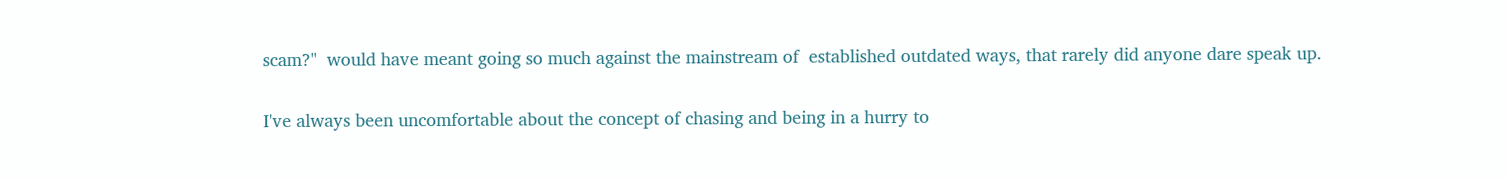scam?"  would have meant going so much against the mainstream of  established outdated ways, that rarely did anyone dare speak up.

I've always been uncomfortable about the concept of chasing and being in a hurry to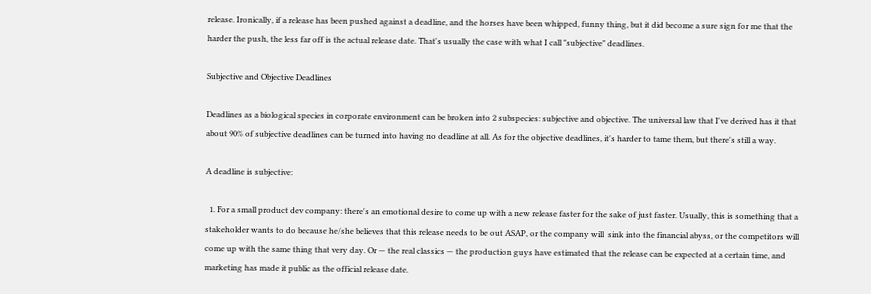release. Ironically, if a release has been pushed against a deadline, and the horses have been whipped, funny thing, but it did become a sure sign for me that the harder the push, the less far off is the actual release date. That's usually the case with what I call "subjective" deadlines.

Subjective and Objective Deadlines

Deadlines as a biological species in corporate environment can be broken into 2 subspecies: subjective and objective. The universal law that I've derived has it that about 90% of subjective deadlines can be turned into having no deadline at all. As for the objective deadlines, it's harder to tame them, but there's still a way.

A deadline is subjective:

  1. For a small product dev company: there's an emotional desire to come up with a new release faster for the sake of just faster. Usually, this is something that a stakeholder wants to do because he/she believes that this release needs to be out ASAP, or the company will  sink into the financial abyss, or the competitors will come up with the same thing that very day. Or — the real classics — the production guys have estimated that the release can be expected at a certain time, and marketing has made it public as the official release date.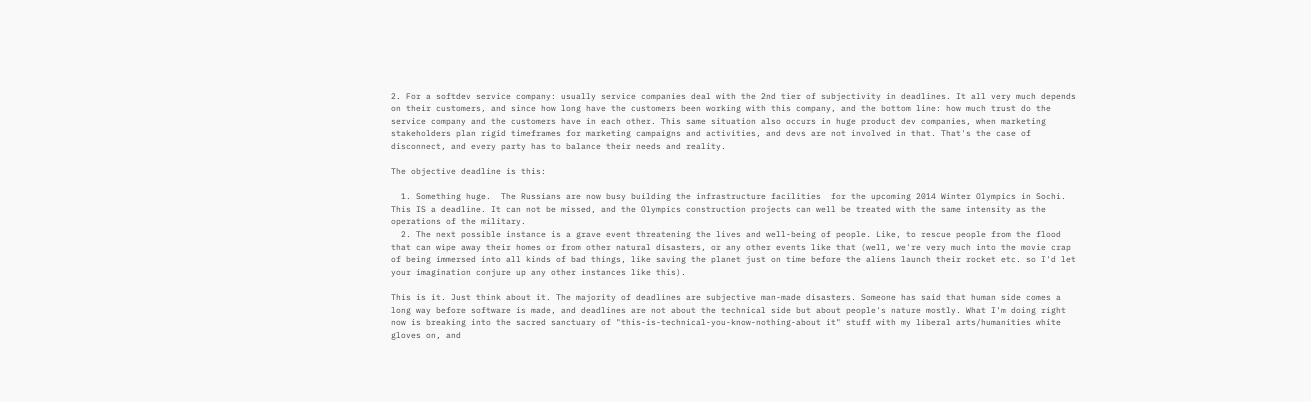2. For a softdev service company: usually service companies deal with the 2nd tier of subjectivity in deadlines. It all very much depends on their customers, and since how long have the customers been working with this company, and the bottom line: how much trust do the service company and the customers have in each other. This same situation also occurs in huge product dev companies, when marketing stakeholders plan rigid timeframes for marketing campaigns and activities, and devs are not involved in that. That's the case of disconnect, and every party has to balance their needs and reality.

The objective deadline is this:

  1. Something huge.  The Russians are now busy building the infrastructure facilities  for the upcoming 2014 Winter Olympics in Sochi. This IS a deadline. It can not be missed, and the Olympics construction projects can well be treated with the same intensity as the operations of the military.
  2. The next possible instance is a grave event threatening the lives and well-being of people. Like, to rescue people from the flood that can wipe away their homes or from other natural disasters, or any other events like that (well, we're very much into the movie crap of being immersed into all kinds of bad things, like saving the planet just on time before the aliens launch their rocket etc. so I'd let your imagination conjure up any other instances like this).

This is it. Just think about it. The majority of deadlines are subjective man-made disasters. Someone has said that human side comes a long way before software is made, and deadlines are not about the technical side but about people's nature mostly. What I'm doing right now is breaking into the sacred sanctuary of "this-is-technical-you-know-nothing-about it" stuff with my liberal arts/humanities white gloves on, and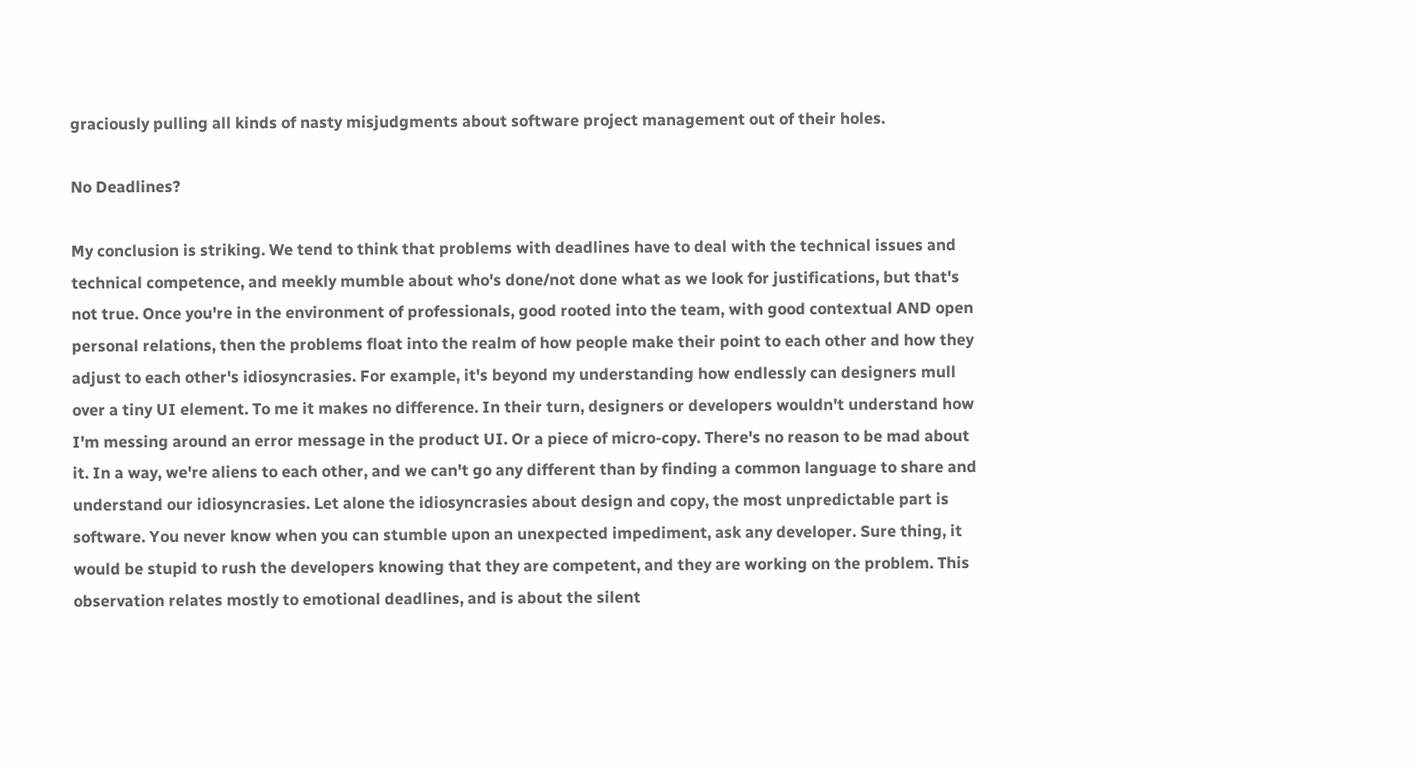graciously pulling all kinds of nasty misjudgments about software project management out of their holes.

No Deadlines?

My conclusion is striking. We tend to think that problems with deadlines have to deal with the technical issues and technical competence, and meekly mumble about who's done/not done what as we look for justifications, but that's not true. Once you're in the environment of professionals, good rooted into the team, with good contextual AND open personal relations, then the problems float into the realm of how people make their point to each other and how they adjust to each other's idiosyncrasies. For example, it's beyond my understanding how endlessly can designers mull over a tiny UI element. To me it makes no difference. In their turn, designers or developers wouldn't understand how I'm messing around an error message in the product UI. Or a piece of micro-copy. There's no reason to be mad about it. In a way, we're aliens to each other, and we can't go any different than by finding a common language to share and understand our idiosyncrasies. Let alone the idiosyncrasies about design and copy, the most unpredictable part is software. You never know when you can stumble upon an unexpected impediment, ask any developer. Sure thing, it would be stupid to rush the developers knowing that they are competent, and they are working on the problem. This observation relates mostly to emotional deadlines, and is about the silent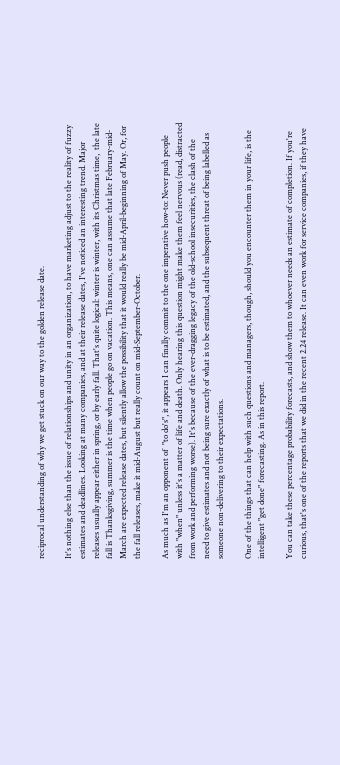reciprocal understanding of why we get stuck on our way to the golden release date.

It's nothing else than the issue of relationships and unity in an organization, to have marketing adjust to the reality of fuzzy estimates and deadlines. Looking at many companies, and at their release dates, I've noticed an interesting trend. Major releases usually appear either in spring, or by early fall. That's quite logical: winter is winter, with its Christmas time,  the late fall is Thanksgiving, summer is the time when people go on vacation. This means, one can assume that late February-mid-March are expected release dates, but silently allow the possibility that it would really be mid-April-beginning of May. Or, for the fall releases, make it mid-August but really count on mid-September-October.

As much as I'm an opponent of  "to do's", it appears I can finally commit to the one imperative how-to: Never push people with "when" unless it's a matter of life and death. Only hearing this question might make them feel nervous (read, distracted from work and performing worse). It's because of the ever-dragging legacy of the old-school insecurities, the clash of the need to give estimates and not being sure exactly of what is to be estimated, and the subsequent threat of being labelled as someone non-delivering to their expectations.

One of the things that can help with such questions and managers, though, should you encounter them in your life, is the intelligent "get done" forecasting. As in this report.

You can take these percentage probability forecasts, and show them to whoever needs an estimate of completion. If you're curious, that's one of the reports that we did in the recent 2.24 release. It can even work for service companies, if they have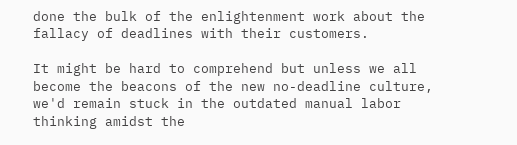done the bulk of the enlightenment work about the fallacy of deadlines with their customers.

It might be hard to comprehend but unless we all become the beacons of the new no-deadline culture, we'd remain stuck in the outdated manual labor thinking amidst the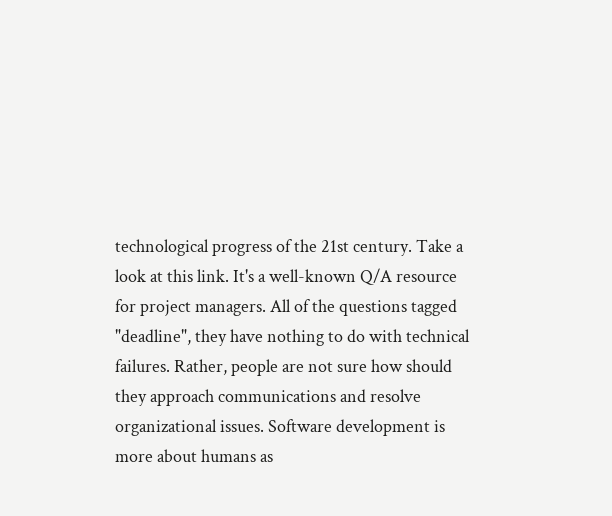technological progress of the 21st century. Take a look at this link. It's a well-known Q/A resource for project managers. All of the questions tagged "deadline", they have nothing to do with technical failures. Rather, people are not sure how should they approach communications and resolve organizational issues. Software development is more about humans as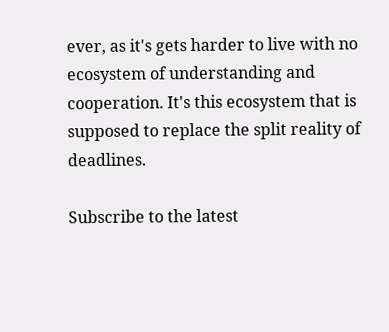ever, as it's gets harder to live with no ecosystem of understanding and cooperation. It's this ecosystem that is supposed to replace the split reality of deadlines.

Subscribe to the latest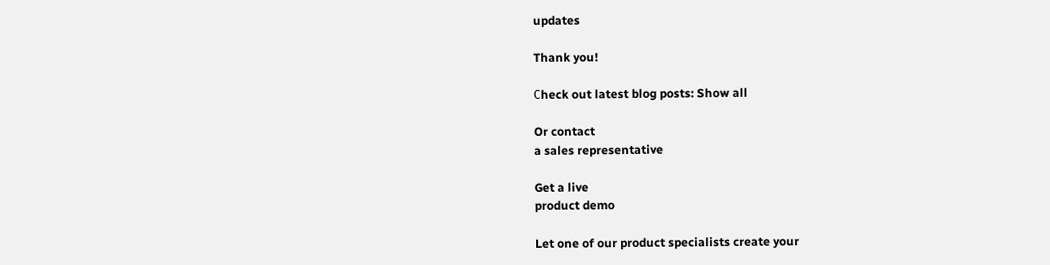updates

Thank you!

Сheck out latest blog posts: Show all

Or contact
a sales representative

Get a live
product demo

Let one of our product specialists create your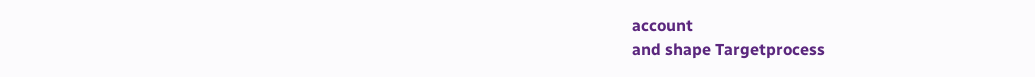account
and shape Targetprocess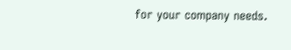for your company needs.